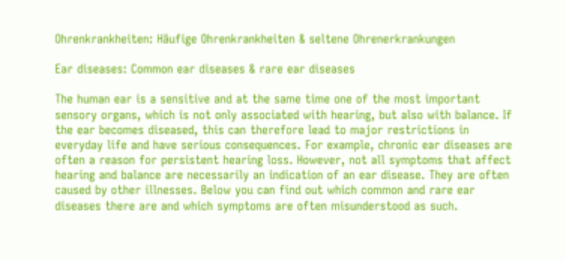Ohrenkrankheiten: Häufige Ohrenkrankheiten & seltene Ohrenerkrankungen

Ear diseases: Common ear diseases & rare ear diseases

The human ear is a sensitive and at the same time one of the most important sensory organs, which is not only associated with hearing, but also with balance. If the ear becomes diseased, this can therefore lead to major restrictions in everyday life and have serious consequences. For example, chronic ear diseases are often a reason for persistent hearing loss. However, not all symptoms that affect hearing and balance are necessarily an indication of an ear disease. They are often caused by other illnesses. Below you can find out which common and rare ear diseases there are and which symptoms are often misunderstood as such.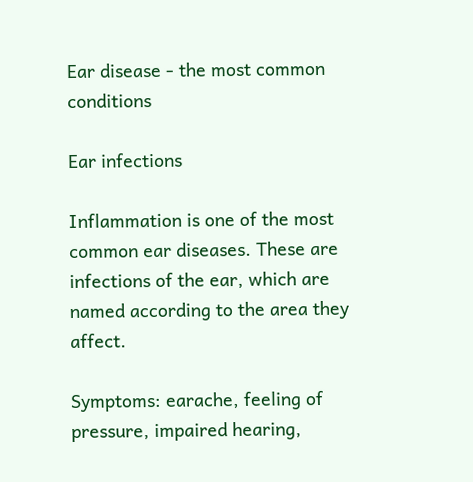Ear disease - the most common conditions

Ear infections

Inflammation is one of the most common ear diseases. These are infections of the ear, which are named according to the area they affect.

Symptoms: earache, feeling of pressure, impaired hearing,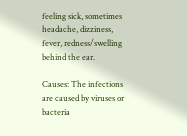feeling sick, sometimes headache, dizziness, fever, redness/swelling behind the ear.

Causes: The infections are caused by viruses or bacteria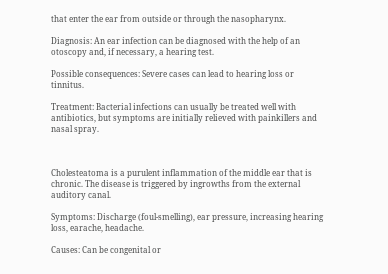that enter the ear from outside or through the nasopharynx.

Diagnosis: An ear infection can be diagnosed with the help of an otoscopy and, if necessary, a hearing test.

Possible consequences: Severe cases can lead to hearing loss or tinnitus.

Treatment: Bacterial infections can usually be treated well with antibiotics, but symptoms are initially relieved with painkillers and nasal spray.



Cholesteatoma is a purulent inflammation of the middle ear that is chronic. The disease is triggered by ingrowths from the external auditory canal.

Symptoms: Discharge (foul-smelling), ear pressure, increasing hearing loss, earache, headache.

Causes: Can be congenital or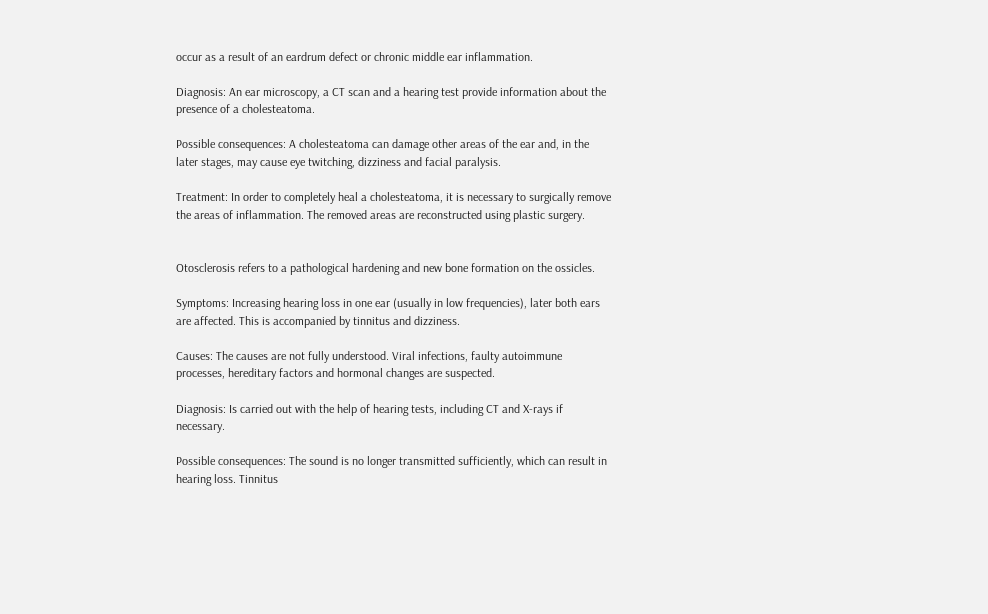occur as a result of an eardrum defect or chronic middle ear inflammation.

Diagnosis: An ear microscopy, a CT scan and a hearing test provide information about the presence of a cholesteatoma.

Possible consequences: A cholesteatoma can damage other areas of the ear and, in the later stages, may cause eye twitching, dizziness and facial paralysis.

Treatment: In order to completely heal a cholesteatoma, it is necessary to surgically remove the areas of inflammation. The removed areas are reconstructed using plastic surgery.


Otosclerosis refers to a pathological hardening and new bone formation on the ossicles.

Symptoms: Increasing hearing loss in one ear (usually in low frequencies), later both ears are affected. This is accompanied by tinnitus and dizziness.

Causes: The causes are not fully understood. Viral infections, faulty autoimmune processes, hereditary factors and hormonal changes are suspected.

Diagnosis: Is carried out with the help of hearing tests, including CT and X-rays if necessary.

Possible consequences: The sound is no longer transmitted sufficiently, which can result in hearing loss. Tinnitus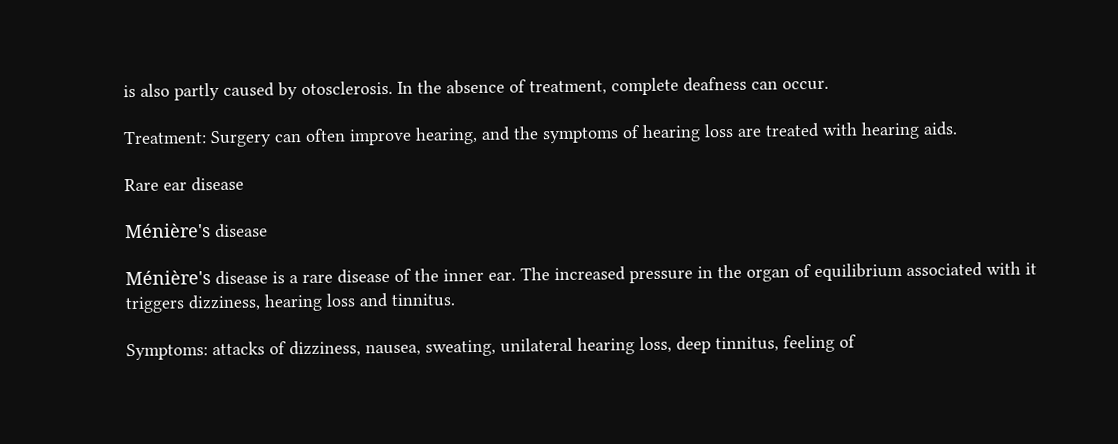is also partly caused by otosclerosis. In the absence of treatment, complete deafness can occur.

Treatment: Surgery can often improve hearing, and the symptoms of hearing loss are treated with hearing aids.

Rare ear disease

Ménière's disease

Ménière's disease is a rare disease of the inner ear. The increased pressure in the organ of equilibrium associated with it triggers dizziness, hearing loss and tinnitus.

Symptoms: attacks of dizziness, nausea, sweating, unilateral hearing loss, deep tinnitus, feeling of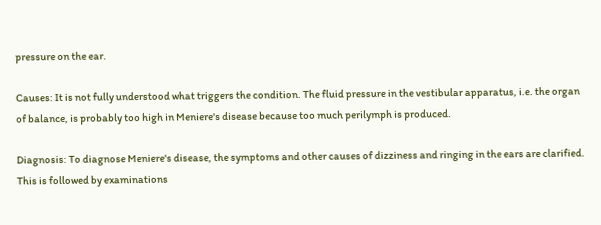pressure on the ear.

Causes: It is not fully understood what triggers the condition. The fluid pressure in the vestibular apparatus, i.e. the organ of balance, is probably too high in Meniere's disease because too much perilymph is produced.

Diagnosis: To diagnose Meniere's disease, the symptoms and other causes of dizziness and ringing in the ears are clarified. This is followed by examinations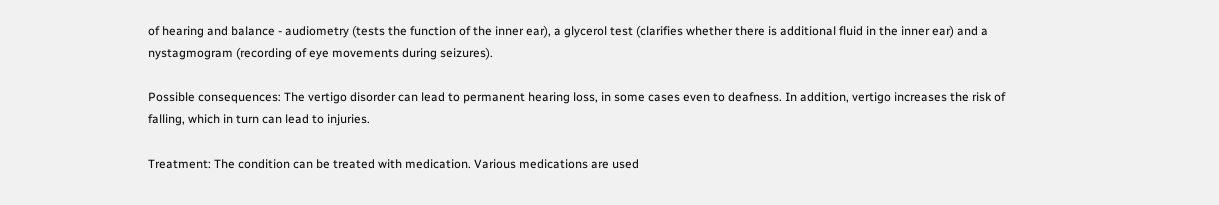of hearing and balance - audiometry (tests the function of the inner ear), a glycerol test (clarifies whether there is additional fluid in the inner ear) and a nystagmogram (recording of eye movements during seizures).

Possible consequences: The vertigo disorder can lead to permanent hearing loss, in some cases even to deafness. In addition, vertigo increases the risk of falling, which in turn can lead to injuries.

Treatment: The condition can be treated with medication. Various medications are used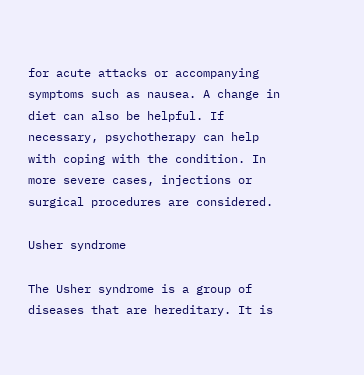for acute attacks or accompanying symptoms such as nausea. A change in diet can also be helpful. If necessary, psychotherapy can help with coping with the condition. In more severe cases, injections or surgical procedures are considered.

Usher syndrome

The Usher syndrome is a group of diseases that are hereditary. It is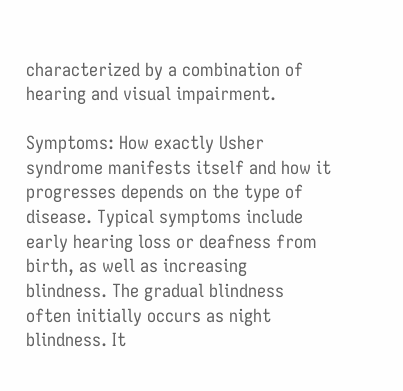characterized by a combination of hearing and visual impairment.

Symptoms: How exactly Usher syndrome manifests itself and how it progresses depends on the type of disease. Typical symptoms include early hearing loss or deafness from birth, as well as increasing blindness. The gradual blindness often initially occurs as night blindness. It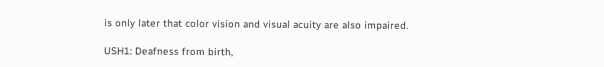is only later that color vision and visual acuity are also impaired.

USH1: Deafness from birth,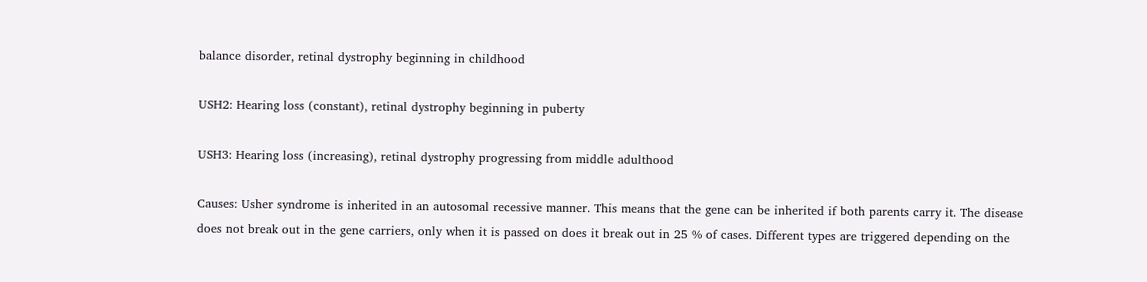balance disorder, retinal dystrophy beginning in childhood

USH2: Hearing loss (constant), retinal dystrophy beginning in puberty

USH3: Hearing loss (increasing), retinal dystrophy progressing from middle adulthood

Causes: Usher syndrome is inherited in an autosomal recessive manner. This means that the gene can be inherited if both parents carry it. The disease does not break out in the gene carriers, only when it is passed on does it break out in 25 % of cases. Different types are triggered depending on the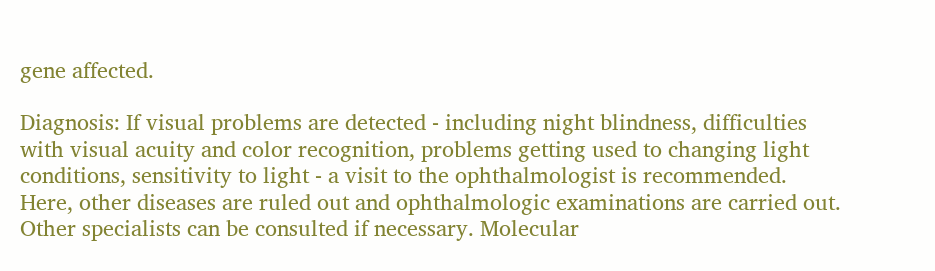gene affected.

Diagnosis: If visual problems are detected - including night blindness, difficulties with visual acuity and color recognition, problems getting used to changing light conditions, sensitivity to light - a visit to the ophthalmologist is recommended. Here, other diseases are ruled out and ophthalmologic examinations are carried out. Other specialists can be consulted if necessary. Molecular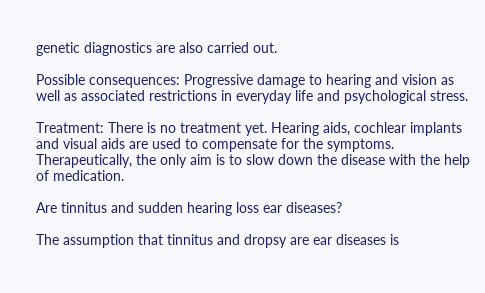genetic diagnostics are also carried out.

Possible consequences: Progressive damage to hearing and vision as well as associated restrictions in everyday life and psychological stress.

Treatment: There is no treatment yet. Hearing aids, cochlear implants and visual aids are used to compensate for the symptoms. Therapeutically, the only aim is to slow down the disease with the help of medication.

Are tinnitus and sudden hearing loss ear diseases?

The assumption that tinnitus and dropsy are ear diseases is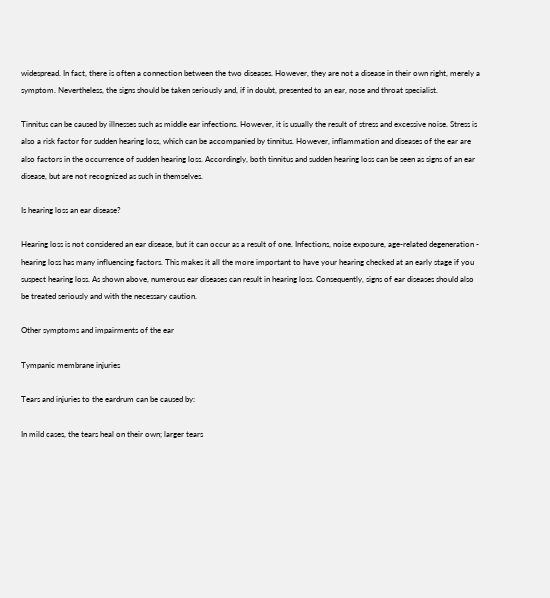widespread. In fact, there is often a connection between the two diseases. However, they are not a disease in their own right, merely a symptom. Nevertheless, the signs should be taken seriously and, if in doubt, presented to an ear, nose and throat specialist.

Tinnitus can be caused by illnesses such as middle ear infections. However, it is usually the result of stress and excessive noise. Stress is also a risk factor for sudden hearing loss, which can be accompanied by tinnitus. However, inflammation and diseases of the ear are also factors in the occurrence of sudden hearing loss. Accordingly, both tinnitus and sudden hearing loss can be seen as signs of an ear disease, but are not recognized as such in themselves.

Is hearing loss an ear disease?

Hearing loss is not considered an ear disease, but it can occur as a result of one. Infections, noise exposure, age-related degeneration - hearing loss has many influencing factors. This makes it all the more important to have your hearing checked at an early stage if you suspect hearing loss. As shown above, numerous ear diseases can result in hearing loss. Consequently, signs of ear diseases should also be treated seriously and with the necessary caution.

Other symptoms and impairments of the ear

Tympanic membrane injuries

Tears and injuries to the eardrum can be caused by:

In mild cases, the tears heal on their own; larger tears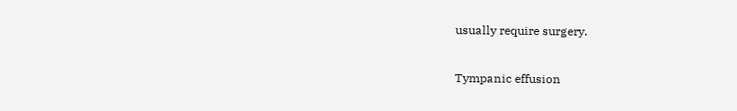usually require surgery.

Tympanic effusion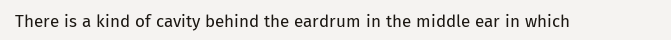There is a kind of cavity behind the eardrum in the middle ear in which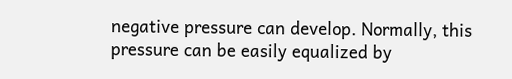negative pressure can develop. Normally, this pressure can be easily equalized by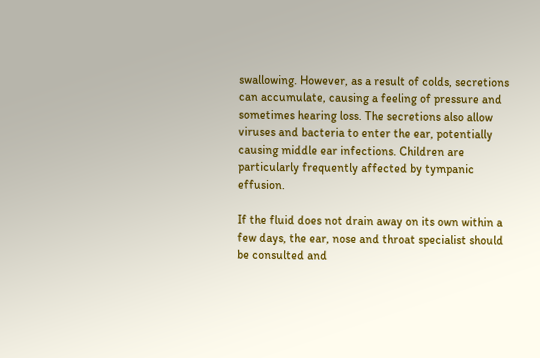swallowing. However, as a result of colds, secretions can accumulate, causing a feeling of pressure and sometimes hearing loss. The secretions also allow viruses and bacteria to enter the ear, potentially causing middle ear infections. Children are particularly frequently affected by tympanic effusion.

If the fluid does not drain away on its own within a few days, the ear, nose and throat specialist should be consulted and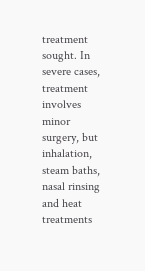treatment sought. In severe cases, treatment involves minor surgery, but inhalation, steam baths, nasal rinsing and heat treatments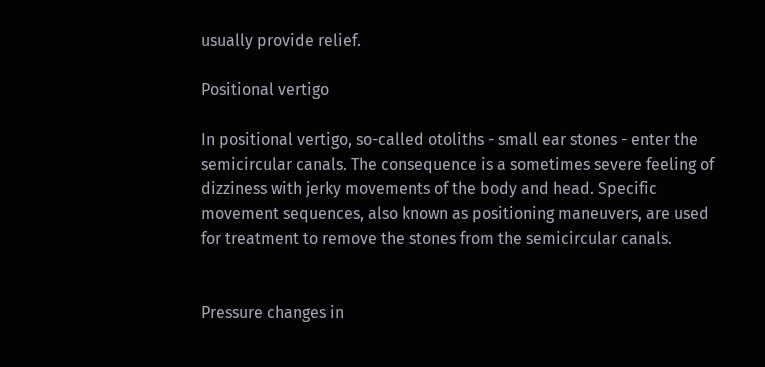usually provide relief.

Positional vertigo

In positional vertigo, so-called otoliths - small ear stones - enter the semicircular canals. The consequence is a sometimes severe feeling of dizziness with jerky movements of the body and head. Specific movement sequences, also known as positioning maneuvers, are used for treatment to remove the stones from the semicircular canals.


Pressure changes in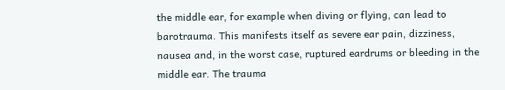the middle ear, for example when diving or flying, can lead to barotrauma. This manifests itself as severe ear pain, dizziness, nausea and, in the worst case, ruptured eardrums or bleeding in the middle ear. The trauma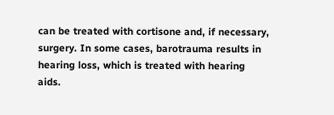can be treated with cortisone and, if necessary, surgery. In some cases, barotrauma results in hearing loss, which is treated with hearing aids.